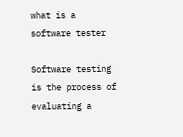what is a software tester

Software testing is the process of evaluating a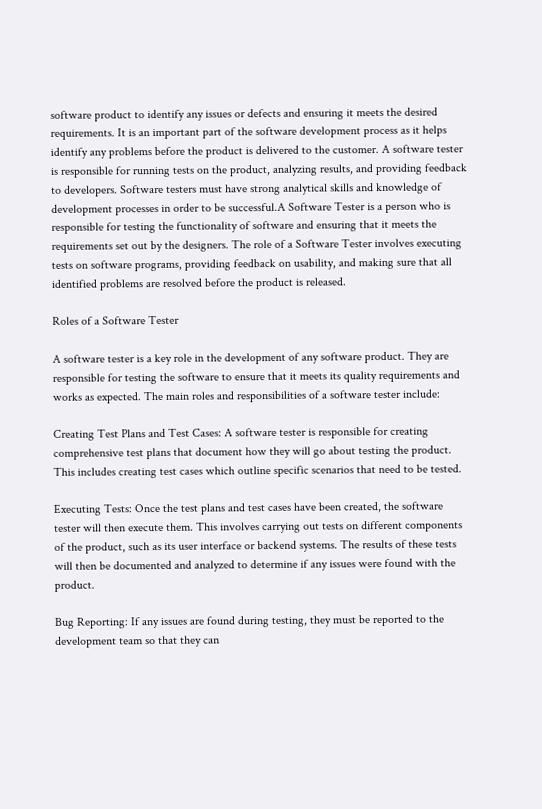software product to identify any issues or defects and ensuring it meets the desired requirements. It is an important part of the software development process as it helps identify any problems before the product is delivered to the customer. A software tester is responsible for running tests on the product, analyzing results, and providing feedback to developers. Software testers must have strong analytical skills and knowledge of development processes in order to be successful.A Software Tester is a person who is responsible for testing the functionality of software and ensuring that it meets the requirements set out by the designers. The role of a Software Tester involves executing tests on software programs, providing feedback on usability, and making sure that all identified problems are resolved before the product is released.

Roles of a Software Tester

A software tester is a key role in the development of any software product. They are responsible for testing the software to ensure that it meets its quality requirements and works as expected. The main roles and responsibilities of a software tester include:

Creating Test Plans and Test Cases: A software tester is responsible for creating comprehensive test plans that document how they will go about testing the product. This includes creating test cases which outline specific scenarios that need to be tested.

Executing Tests: Once the test plans and test cases have been created, the software tester will then execute them. This involves carrying out tests on different components of the product, such as its user interface or backend systems. The results of these tests will then be documented and analyzed to determine if any issues were found with the product.

Bug Reporting: If any issues are found during testing, they must be reported to the development team so that they can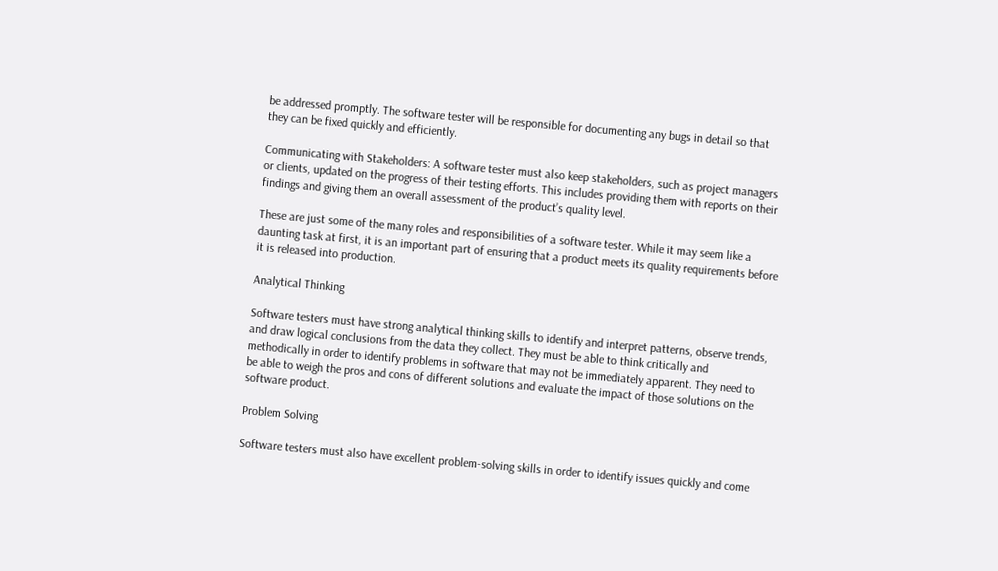be addressed promptly. The software tester will be responsible for documenting any bugs in detail so that they can be fixed quickly and efficiently.

Communicating with Stakeholders: A software tester must also keep stakeholders, such as project managers or clients, updated on the progress of their testing efforts. This includes providing them with reports on their findings and giving them an overall assessment of the product’s quality level.

These are just some of the many roles and responsibilities of a software tester. While it may seem like a daunting task at first, it is an important part of ensuring that a product meets its quality requirements before it is released into production.

Analytical Thinking

Software testers must have strong analytical thinking skills to identify and interpret patterns, observe trends, and draw logical conclusions from the data they collect. They must be able to think critically and methodically in order to identify problems in software that may not be immediately apparent. They need to be able to weigh the pros and cons of different solutions and evaluate the impact of those solutions on the software product.

Problem Solving

Software testers must also have excellent problem-solving skills in order to identify issues quickly and come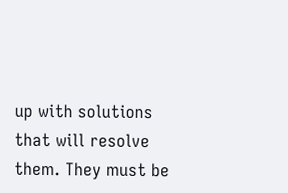up with solutions that will resolve them. They must be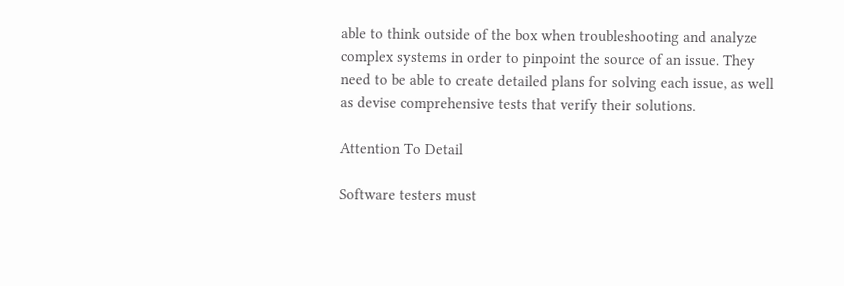able to think outside of the box when troubleshooting and analyze complex systems in order to pinpoint the source of an issue. They need to be able to create detailed plans for solving each issue, as well as devise comprehensive tests that verify their solutions.

Attention To Detail

Software testers must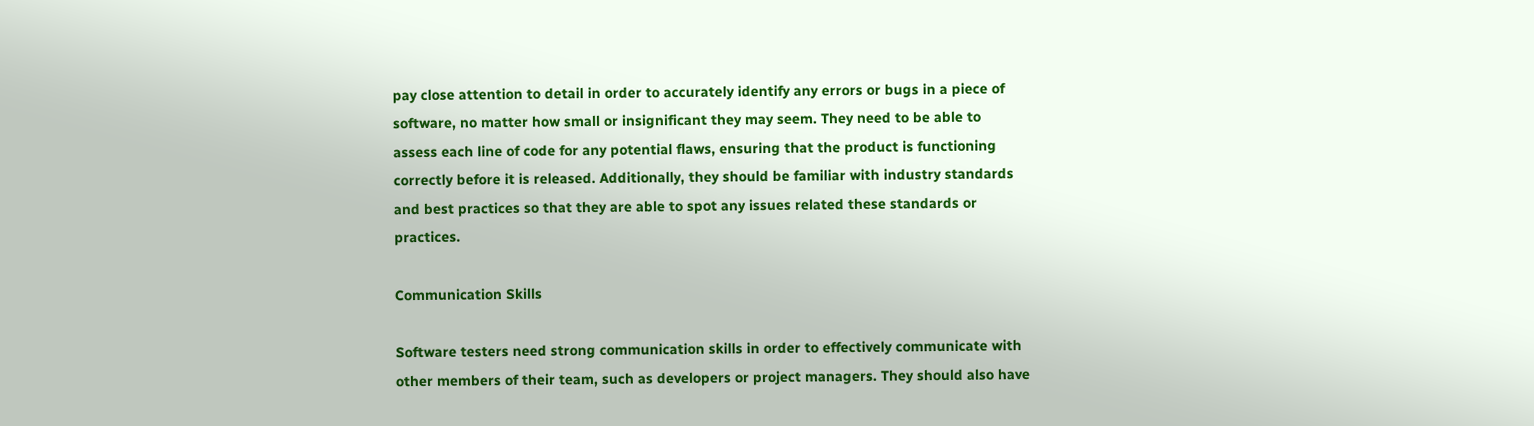pay close attention to detail in order to accurately identify any errors or bugs in a piece of software, no matter how small or insignificant they may seem. They need to be able to assess each line of code for any potential flaws, ensuring that the product is functioning correctly before it is released. Additionally, they should be familiar with industry standards and best practices so that they are able to spot any issues related these standards or practices.

Communication Skills

Software testers need strong communication skills in order to effectively communicate with other members of their team, such as developers or project managers. They should also have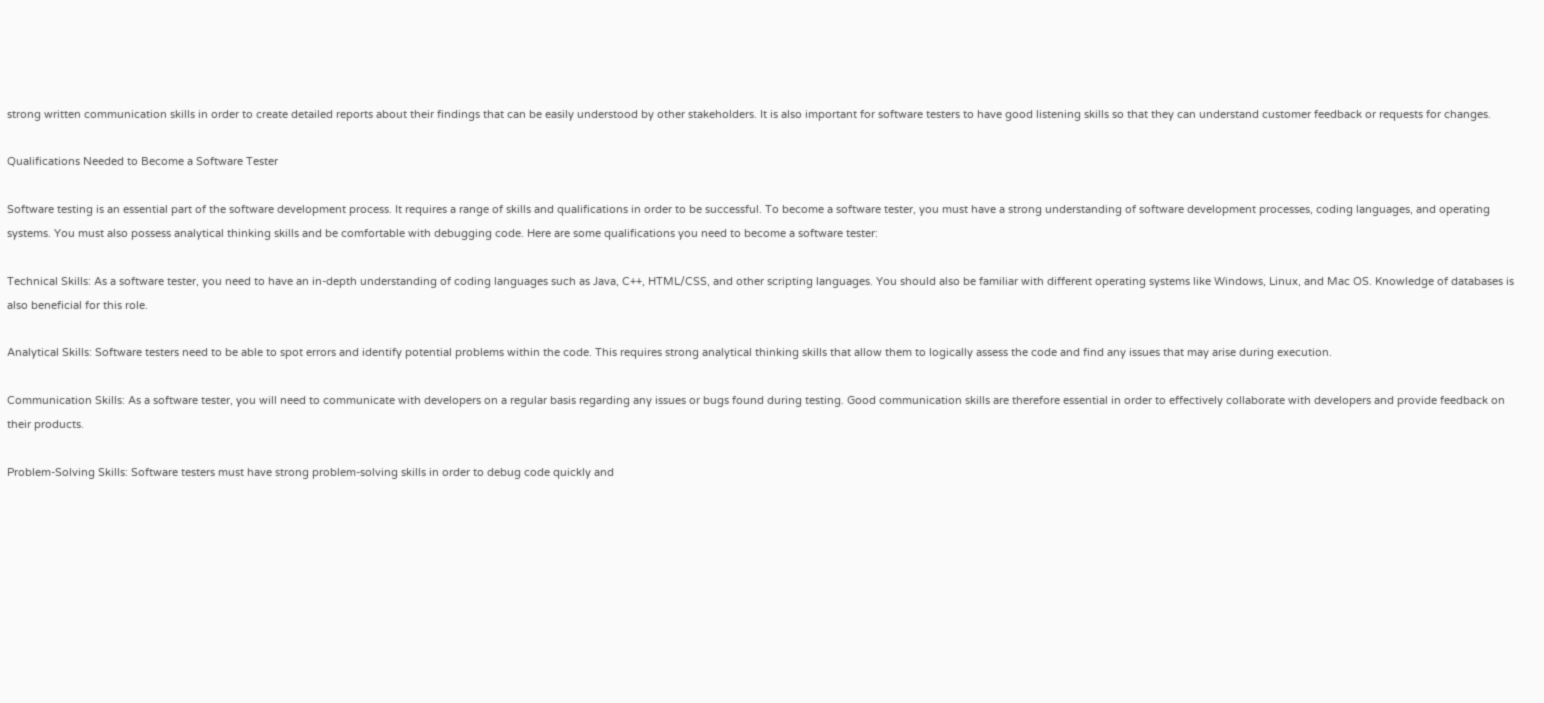strong written communication skills in order to create detailed reports about their findings that can be easily understood by other stakeholders. It is also important for software testers to have good listening skills so that they can understand customer feedback or requests for changes.

Qualifications Needed to Become a Software Tester

Software testing is an essential part of the software development process. It requires a range of skills and qualifications in order to be successful. To become a software tester, you must have a strong understanding of software development processes, coding languages, and operating systems. You must also possess analytical thinking skills and be comfortable with debugging code. Here are some qualifications you need to become a software tester:

Technical Skills: As a software tester, you need to have an in-depth understanding of coding languages such as Java, C++, HTML/CSS, and other scripting languages. You should also be familiar with different operating systems like Windows, Linux, and Mac OS. Knowledge of databases is also beneficial for this role.

Analytical Skills: Software testers need to be able to spot errors and identify potential problems within the code. This requires strong analytical thinking skills that allow them to logically assess the code and find any issues that may arise during execution.

Communication Skills: As a software tester, you will need to communicate with developers on a regular basis regarding any issues or bugs found during testing. Good communication skills are therefore essential in order to effectively collaborate with developers and provide feedback on their products.

Problem-Solving Skills: Software testers must have strong problem-solving skills in order to debug code quickly and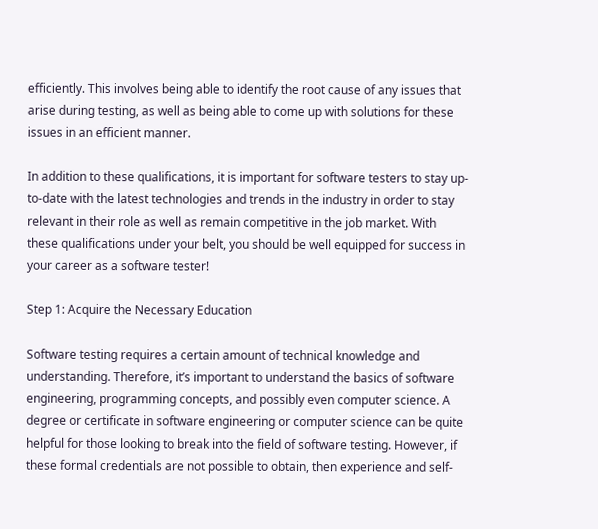efficiently. This involves being able to identify the root cause of any issues that arise during testing, as well as being able to come up with solutions for these issues in an efficient manner.

In addition to these qualifications, it is important for software testers to stay up-to-date with the latest technologies and trends in the industry in order to stay relevant in their role as well as remain competitive in the job market. With these qualifications under your belt, you should be well equipped for success in your career as a software tester!

Step 1: Acquire the Necessary Education

Software testing requires a certain amount of technical knowledge and understanding. Therefore, it’s important to understand the basics of software engineering, programming concepts, and possibly even computer science. A degree or certificate in software engineering or computer science can be quite helpful for those looking to break into the field of software testing. However, if these formal credentials are not possible to obtain, then experience and self-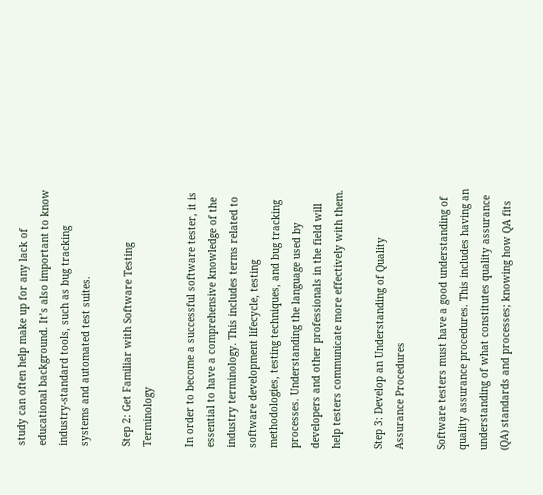study can often help make up for any lack of educational background. It’s also important to know industry-standard tools, such as bug tracking systems and automated test suites.

Step 2: Get Familiar with Software Testing Terminology

In order to become a successful software tester, it is essential to have a comprehensive knowledge of the industry terminology. This includes terms related to software development lifecycle, testing methodologies, testing techniques, and bug tracking processes. Understanding the language used by developers and other professionals in the field will help testers communicate more effectively with them.

Step 3: Develop an Understanding of Quality Assurance Procedures

Software testers must have a good understanding of quality assurance procedures. This includes having an understanding of what constitutes quality assurance (QA) standards and processes; knowing how QA fits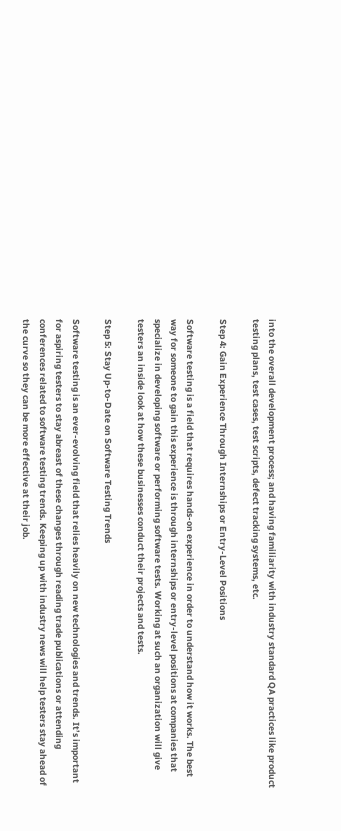into the overall development process; and having familiarity with industry standard QA practices like product testing plans, test cases, test scripts, defect tracking systems, etc.

Step 4: Gain Experience Through Internships or Entry-Level Positions

Software testing is a field that requires hands-on experience in order to understand how it works. The best way for someone to gain this experience is through internships or entry-level positions at companies that specialize in developing software or performing software tests. Working at such an organization will give testers an inside look at how these businesses conduct their projects and tests.

Step 5: Stay Up-to-Date on Software Testing Trends

Software testing is an ever-evolving field that relies heavily on new technologies and trends. It’s important for aspiring testers to stay abreast of these changes through reading trade publications or attending conferences related to software testing trends. Keeping up with industry news will help testers stay ahead of the curve so they can be more effective at their job.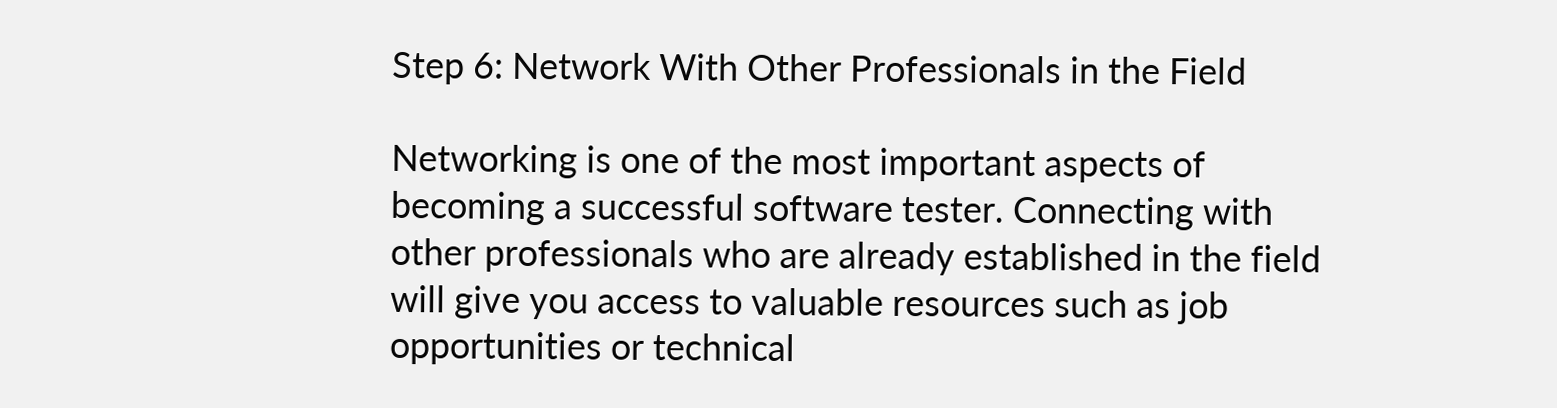Step 6: Network With Other Professionals in the Field

Networking is one of the most important aspects of becoming a successful software tester. Connecting with other professionals who are already established in the field will give you access to valuable resources such as job opportunities or technical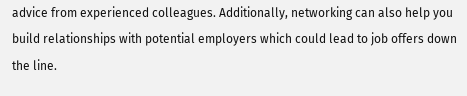advice from experienced colleagues. Additionally, networking can also help you build relationships with potential employers which could lead to job offers down the line.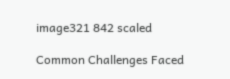image321 842 scaled

Common Challenges Faced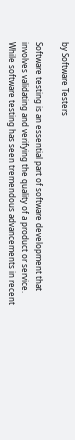by Software Testers

Software testing is an essential part of software development that involves validating and verifying the quality of a product or service. While software testing has seen tremendous advancements in recent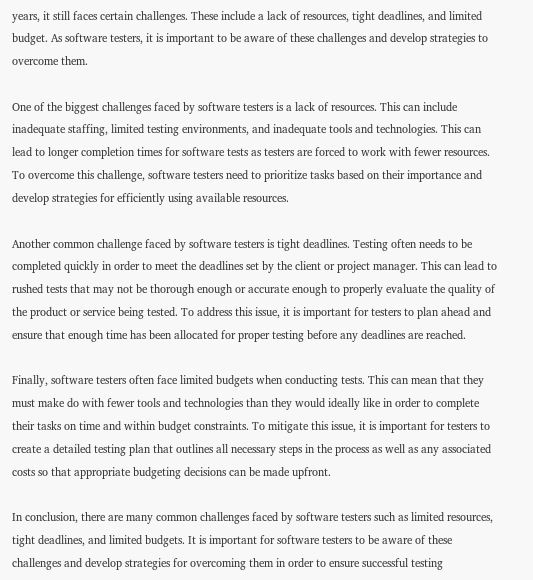years, it still faces certain challenges. These include a lack of resources, tight deadlines, and limited budget. As software testers, it is important to be aware of these challenges and develop strategies to overcome them.

One of the biggest challenges faced by software testers is a lack of resources. This can include inadequate staffing, limited testing environments, and inadequate tools and technologies. This can lead to longer completion times for software tests as testers are forced to work with fewer resources. To overcome this challenge, software testers need to prioritize tasks based on their importance and develop strategies for efficiently using available resources.

Another common challenge faced by software testers is tight deadlines. Testing often needs to be completed quickly in order to meet the deadlines set by the client or project manager. This can lead to rushed tests that may not be thorough enough or accurate enough to properly evaluate the quality of the product or service being tested. To address this issue, it is important for testers to plan ahead and ensure that enough time has been allocated for proper testing before any deadlines are reached.

Finally, software testers often face limited budgets when conducting tests. This can mean that they must make do with fewer tools and technologies than they would ideally like in order to complete their tasks on time and within budget constraints. To mitigate this issue, it is important for testers to create a detailed testing plan that outlines all necessary steps in the process as well as any associated costs so that appropriate budgeting decisions can be made upfront.

In conclusion, there are many common challenges faced by software testers such as limited resources, tight deadlines, and limited budgets. It is important for software testers to be aware of these challenges and develop strategies for overcoming them in order to ensure successful testing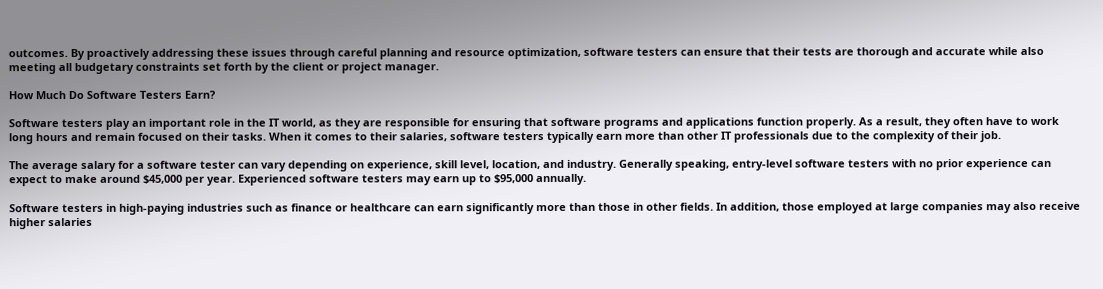outcomes. By proactively addressing these issues through careful planning and resource optimization, software testers can ensure that their tests are thorough and accurate while also meeting all budgetary constraints set forth by the client or project manager.

How Much Do Software Testers Earn?

Software testers play an important role in the IT world, as they are responsible for ensuring that software programs and applications function properly. As a result, they often have to work long hours and remain focused on their tasks. When it comes to their salaries, software testers typically earn more than other IT professionals due to the complexity of their job.

The average salary for a software tester can vary depending on experience, skill level, location, and industry. Generally speaking, entry-level software testers with no prior experience can expect to make around $45,000 per year. Experienced software testers may earn up to $95,000 annually.

Software testers in high-paying industries such as finance or healthcare can earn significantly more than those in other fields. In addition, those employed at large companies may also receive higher salaries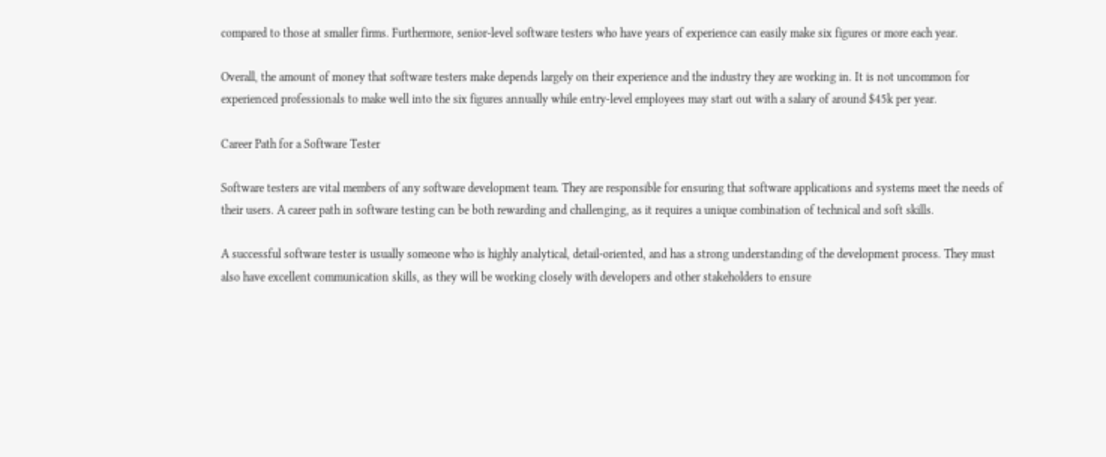compared to those at smaller firms. Furthermore, senior-level software testers who have years of experience can easily make six figures or more each year.

Overall, the amount of money that software testers make depends largely on their experience and the industry they are working in. It is not uncommon for experienced professionals to make well into the six figures annually while entry-level employees may start out with a salary of around $45k per year.

Career Path for a Software Tester

Software testers are vital members of any software development team. They are responsible for ensuring that software applications and systems meet the needs of their users. A career path in software testing can be both rewarding and challenging, as it requires a unique combination of technical and soft skills.

A successful software tester is usually someone who is highly analytical, detail-oriented, and has a strong understanding of the development process. They must also have excellent communication skills, as they will be working closely with developers and other stakeholders to ensure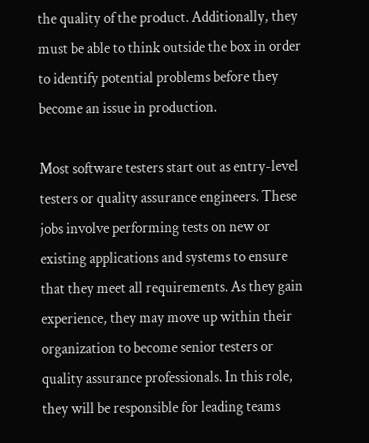the quality of the product. Additionally, they must be able to think outside the box in order to identify potential problems before they become an issue in production.

Most software testers start out as entry-level testers or quality assurance engineers. These jobs involve performing tests on new or existing applications and systems to ensure that they meet all requirements. As they gain experience, they may move up within their organization to become senior testers or quality assurance professionals. In this role, they will be responsible for leading teams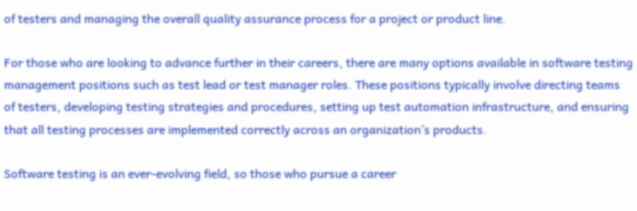of testers and managing the overall quality assurance process for a project or product line.

For those who are looking to advance further in their careers, there are many options available in software testing management positions such as test lead or test manager roles. These positions typically involve directing teams of testers, developing testing strategies and procedures, setting up test automation infrastructure, and ensuring that all testing processes are implemented correctly across an organization’s products.

Software testing is an ever-evolving field, so those who pursue a career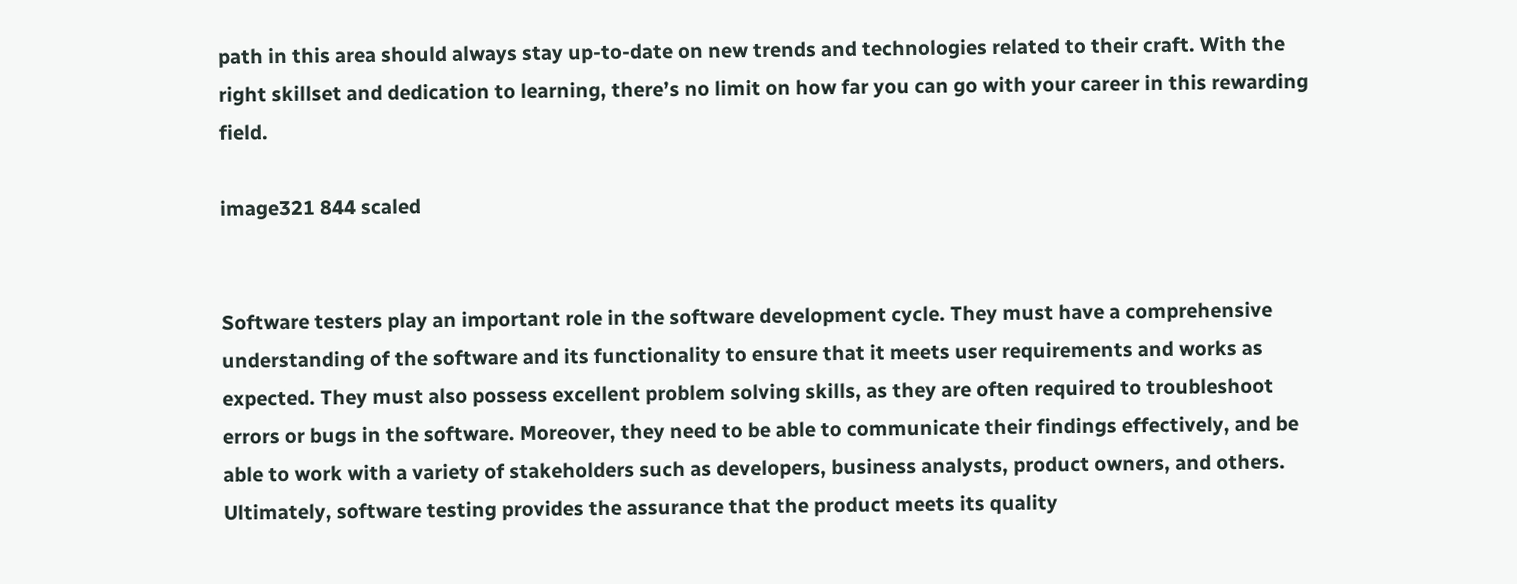path in this area should always stay up-to-date on new trends and technologies related to their craft. With the right skillset and dedication to learning, there’s no limit on how far you can go with your career in this rewarding field.

image321 844 scaled


Software testers play an important role in the software development cycle. They must have a comprehensive understanding of the software and its functionality to ensure that it meets user requirements and works as expected. They must also possess excellent problem solving skills, as they are often required to troubleshoot errors or bugs in the software. Moreover, they need to be able to communicate their findings effectively, and be able to work with a variety of stakeholders such as developers, business analysts, product owners, and others. Ultimately, software testing provides the assurance that the product meets its quality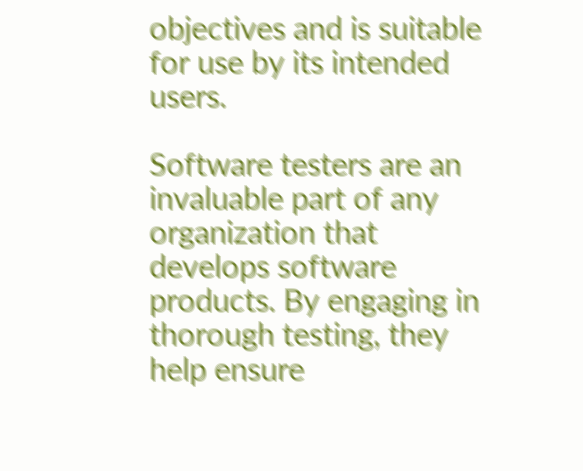objectives and is suitable for use by its intended users.

Software testers are an invaluable part of any organization that develops software products. By engaging in thorough testing, they help ensure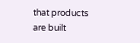that products are built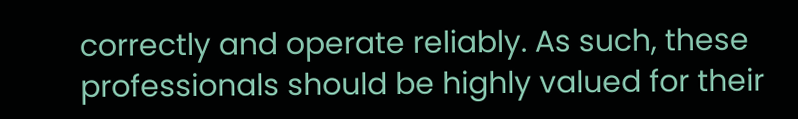correctly and operate reliably. As such, these professionals should be highly valued for their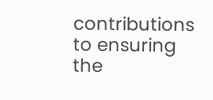contributions to ensuring the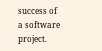success of a software project.